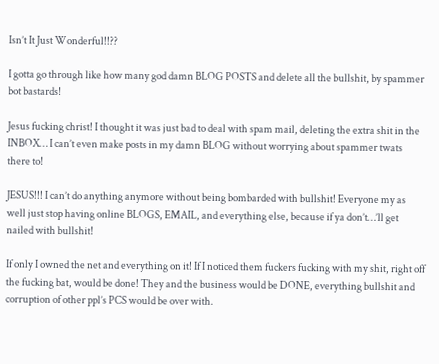Isn’t It Just Wonderful!!??

I gotta go through like how many god damn BLOG POSTS and delete all the bullshit, by spammer bot bastards!

Jesus fucking christ! I thought it was just bad to deal with spam mail, deleting the extra shit in the INBOX… I can’t even make posts in my damn BLOG without worrying about spammer twats there to!

JESUS!!! I can’t do anything anymore without being bombarded with bullshit! Everyone my as well just stop having online BLOGS, EMAIL, and everything else, because if ya don’t…’ll get nailed with bullshit!

If only I owned the net and everything on it! If I noticed them fuckers fucking with my shit, right off the fucking bat, would be done! They and the business would be DONE, everything bullshit and corruption of other ppl’s PCS would be over with.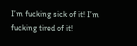I’m fucking sick of it! I’m fucking tired of it!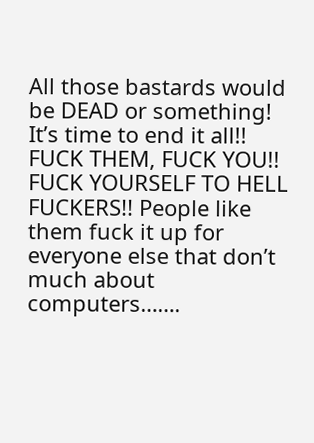All those bastards would be DEAD or something! It’s time to end it all!! FUCK THEM, FUCK YOU!! FUCK YOURSELF TO HELL FUCKERS!! People like them fuck it up for everyone else that don’t much about computers…….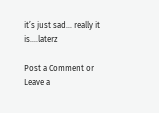it’s just sad… really it is….laterz

Post a Comment or Leave a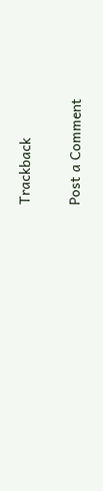Trackback

Post a Comment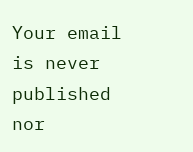Your email is never published nor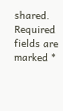shared. Required fields are marked *